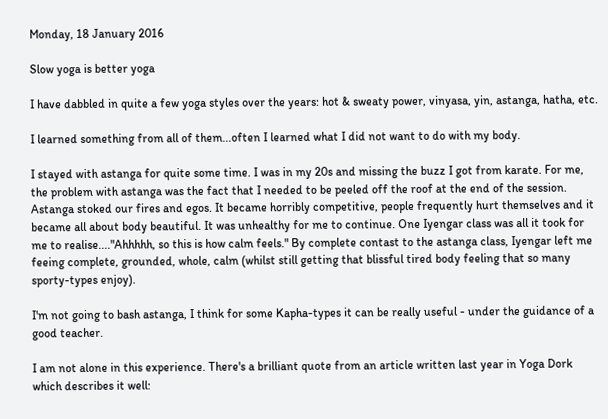Monday, 18 January 2016

Slow yoga is better yoga

I have dabbled in quite a few yoga styles over the years: hot & sweaty power, vinyasa, yin, astanga, hatha, etc.

I learned something from all of them...often I learned what I did not want to do with my body.

I stayed with astanga for quite some time. I was in my 20s and missing the buzz I got from karate. For me, the problem with astanga was the fact that I needed to be peeled off the roof at the end of the session. Astanga stoked our fires and egos. It became horribly competitive, people frequently hurt themselves and it became all about body beautiful. It was unhealthy for me to continue. One Iyengar class was all it took for me to realise...."Ahhhhh, so this is how calm feels." By complete contast to the astanga class, Iyengar left me feeing complete, grounded, whole, calm (whilst still getting that blissful tired body feeling that so many sporty-types enjoy).

I'm not going to bash astanga, I think for some Kapha-types it can be really useful - under the guidance of a good teacher.

I am not alone in this experience. There's a brilliant quote from an article written last year in Yoga Dork which describes it well: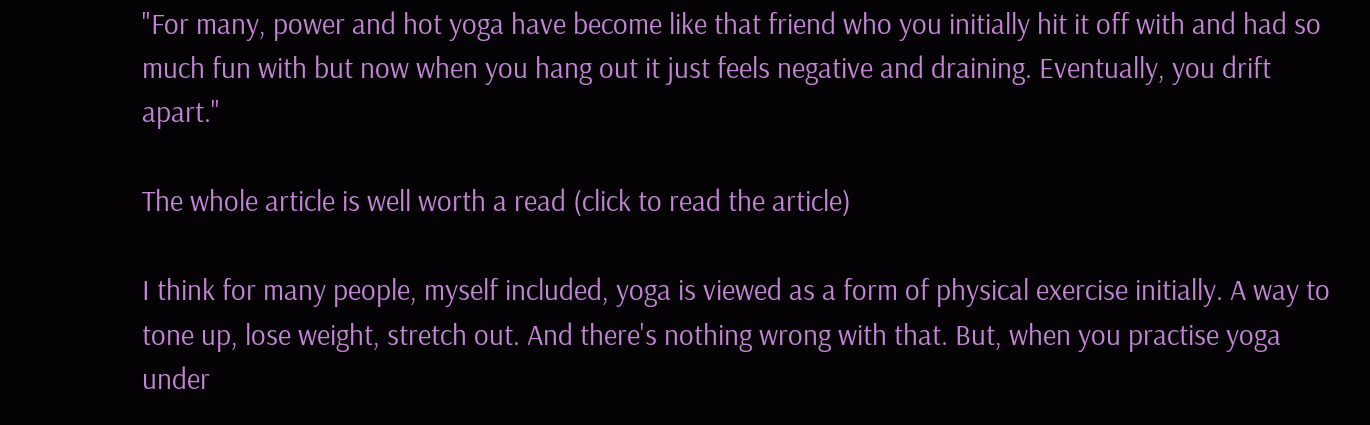"For many, power and hot yoga have become like that friend who you initially hit it off with and had so much fun with but now when you hang out it just feels negative and draining. Eventually, you drift apart."

The whole article is well worth a read (click to read the article)

I think for many people, myself included, yoga is viewed as a form of physical exercise initially. A way to tone up, lose weight, stretch out. And there's nothing wrong with that. But, when you practise yoga under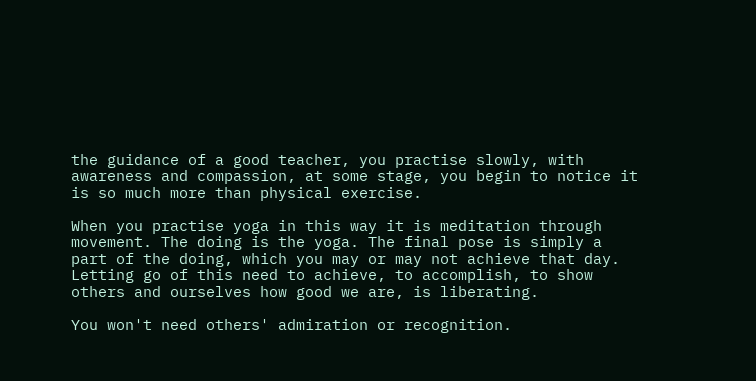the guidance of a good teacher, you practise slowly, with awareness and compassion, at some stage, you begin to notice it is so much more than physical exercise.

When you practise yoga in this way it is meditation through movement. The doing is the yoga. The final pose is simply a part of the doing, which you may or may not achieve that day. Letting go of this need to achieve, to accomplish, to show others and ourselves how good we are, is liberating.

You won't need others' admiration or recognition.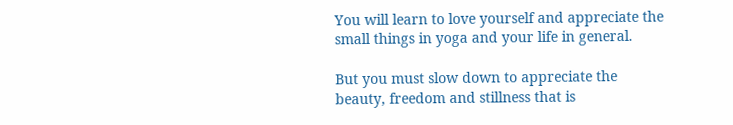You will learn to love yourself and appreciate the small things in yoga and your life in general.

But you must slow down to appreciate the beauty, freedom and stillness that is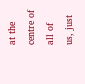at the centre of all of us, just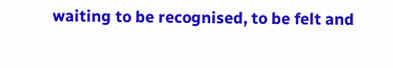waiting to be recognised, to be felt and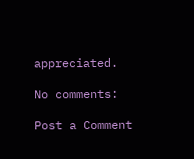appreciated.

No comments:

Post a Comment